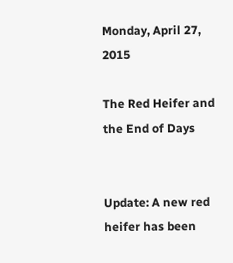Monday, April 27, 2015

The Red Heifer and the End of Days


Update: A new red heifer has been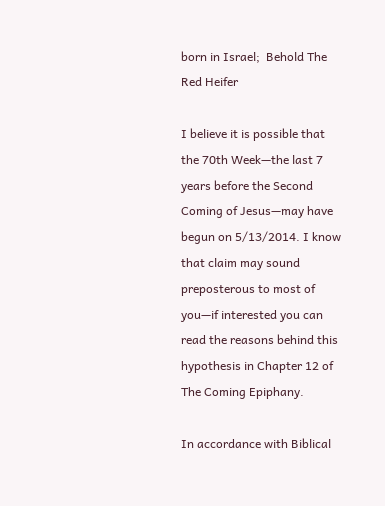born in Israel;  Behold The Red Heifer

I believe it is possible that the 70th Week—the last 7 years before the Second Coming of Jesus—may have begun on 5/13/2014. I know that claim may sound preposterous to most of you—if interested you can read the reasons behind this hypothesis in Chapter 12 of The Coming Epiphany.

In accordance with Biblical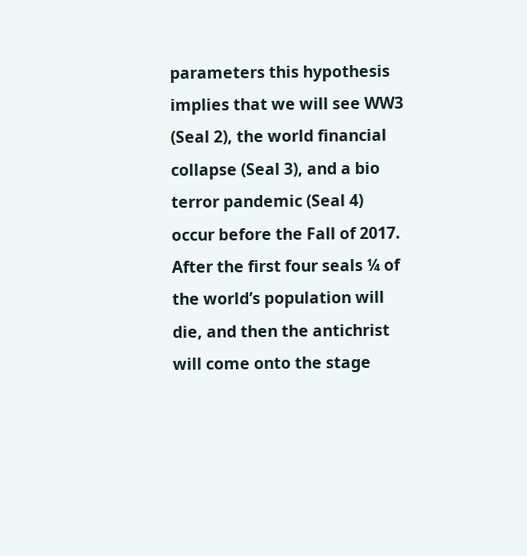parameters this hypothesis implies that we will see WW3 (Seal 2), the world financial collapse (Seal 3), and a bio terror pandemic (Seal 4) occur before the Fall of 2017. After the first four seals ¼ of the world’s population will die, and then the antichrist will come onto the stage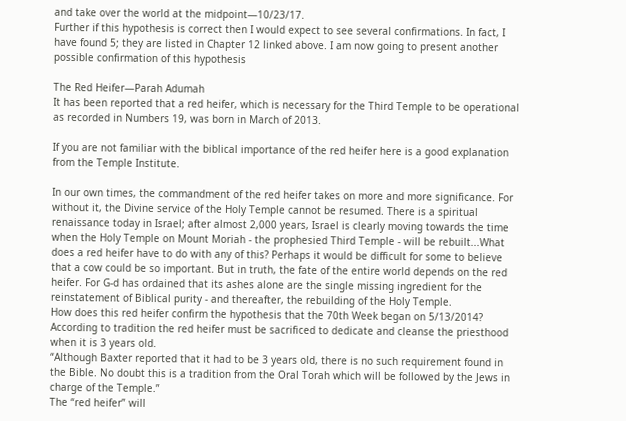and take over the world at the midpoint—10/23/17.
Further if this hypothesis is correct then I would expect to see several confirmations. In fact, I have found 5; they are listed in Chapter 12 linked above. I am now going to present another possible confirmation of this hypothesis

The Red Heifer—Parah Adumah
It has been reported that a red heifer, which is necessary for the Third Temple to be operational as recorded in Numbers 19, was born in March of 2013.

If you are not familiar with the biblical importance of the red heifer here is a good explanation from the Temple Institute.

In our own times, the commandment of the red heifer takes on more and more significance. For without it, the Divine service of the Holy Temple cannot be resumed. There is a spiritual renaissance today in Israel; after almost 2,000 years, Israel is clearly moving towards the time when the Holy Temple on Mount Moriah - the prophesied Third Temple - will be rebuilt...What does a red heifer have to do with any of this? Perhaps it would be difficult for some to believe that a cow could be so important. But in truth, the fate of the entire world depends on the red heifer. For G-d has ordained that its ashes alone are the single missing ingredient for the reinstatement of Biblical purity - and thereafter, the rebuilding of the Holy Temple.
How does this red heifer confirm the hypothesis that the 70th Week began on 5/13/2014? According to tradition the red heifer must be sacrificed to dedicate and cleanse the priesthood when it is 3 years old.
“Although Baxter reported that it had to be 3 years old, there is no such requirement found in the Bible. No doubt this is a tradition from the Oral Torah which will be followed by the Jews in charge of the Temple.”
The “red heifer” will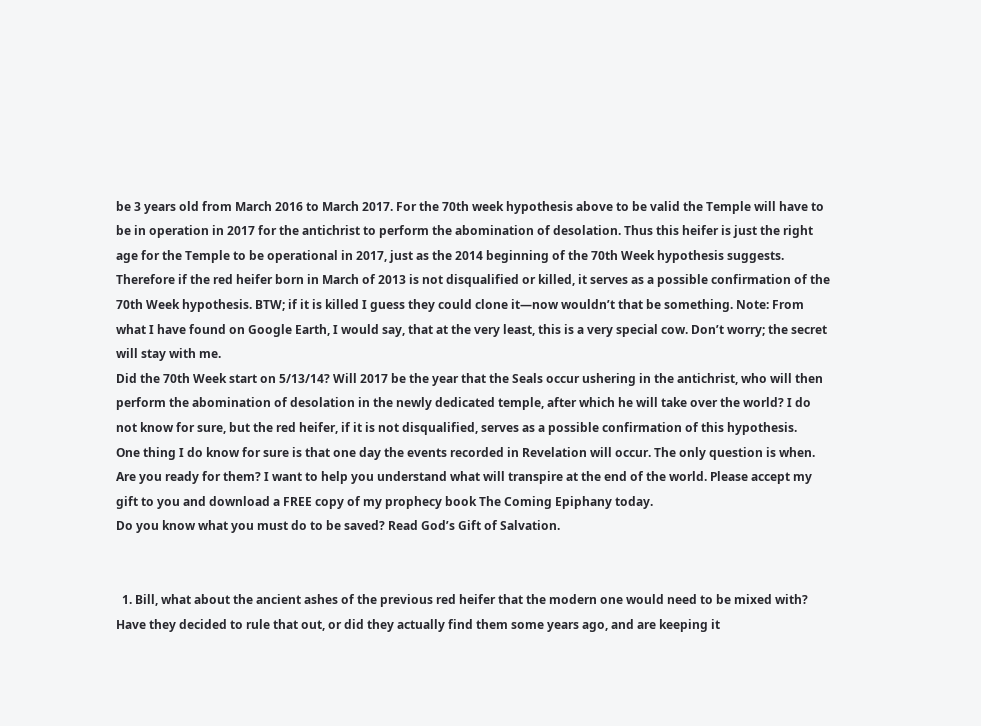be 3 years old from March 2016 to March 2017. For the 70th week hypothesis above to be valid the Temple will have to be in operation in 2017 for the antichrist to perform the abomination of desolation. Thus this heifer is just the right age for the Temple to be operational in 2017, just as the 2014 beginning of the 70th Week hypothesis suggests.
Therefore if the red heifer born in March of 2013 is not disqualified or killed, it serves as a possible confirmation of the 70th Week hypothesis. BTW; if it is killed I guess they could clone it—now wouldn’t that be something. Note: From what I have found on Google Earth, I would say, that at the very least, this is a very special cow. Don’t worry; the secret will stay with me.
Did the 70th Week start on 5/13/14? Will 2017 be the year that the Seals occur ushering in the antichrist, who will then perform the abomination of desolation in the newly dedicated temple, after which he will take over the world? I do not know for sure, but the red heifer, if it is not disqualified, serves as a possible confirmation of this hypothesis.
One thing I do know for sure is that one day the events recorded in Revelation will occur. The only question is when.  Are you ready for them? I want to help you understand what will transpire at the end of the world. Please accept my gift to you and download a FREE copy of my prophecy book The Coming Epiphany today.
Do you know what you must do to be saved? Read God’s Gift of Salvation.


  1. Bill, what about the ancient ashes of the previous red heifer that the modern one would need to be mixed with? Have they decided to rule that out, or did they actually find them some years ago, and are keeping it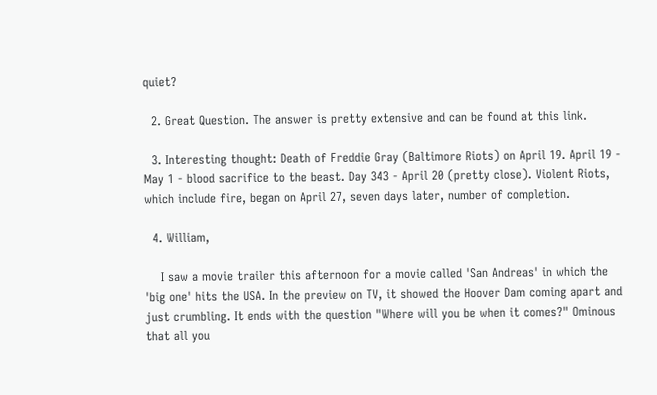quiet?

  2. Great Question. The answer is pretty extensive and can be found at this link.

  3. Interesting thought: Death of Freddie Gray (Baltimore Riots) on April 19. April 19 - May 1 - blood sacrifice to the beast. Day 343 - April 20 (pretty close). Violent Riots, which include fire, began on April 27, seven days later, number of completion.

  4. William,

    I saw a movie trailer this afternoon for a movie called 'San Andreas' in which the 'big one' hits the USA. In the preview on TV, it showed the Hoover Dam coming apart and just crumbling. It ends with the question "Where will you be when it comes?" Ominous that all you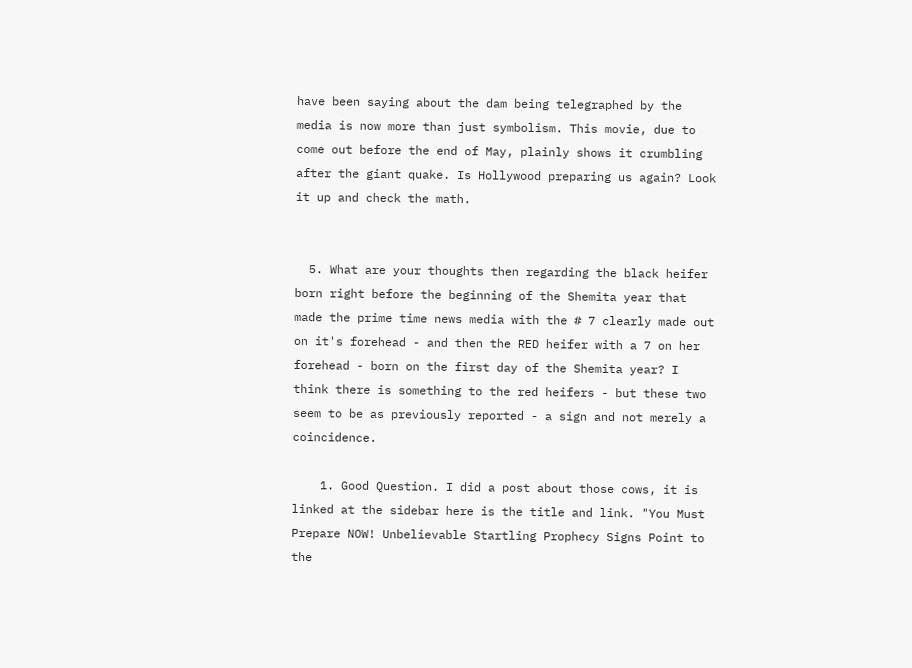have been saying about the dam being telegraphed by the media is now more than just symbolism. This movie, due to come out before the end of May, plainly shows it crumbling after the giant quake. Is Hollywood preparing us again? Look it up and check the math.


  5. What are your thoughts then regarding the black heifer born right before the beginning of the Shemita year that made the prime time news media with the # 7 clearly made out on it's forehead - and then the RED heifer with a 7 on her forehead - born on the first day of the Shemita year? I think there is something to the red heifers - but these two seem to be as previously reported - a sign and not merely a coincidence.

    1. Good Question. I did a post about those cows, it is linked at the sidebar here is the title and link. "You Must Prepare NOW! Unbelievable Startling Prophecy Signs Point to the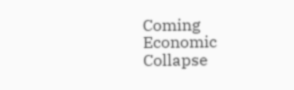Coming Economic Collapse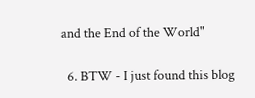and the End of the World"

  6. BTW - I just found this blog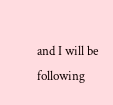and I will be following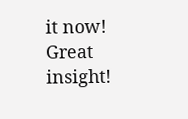it now! Great insight!